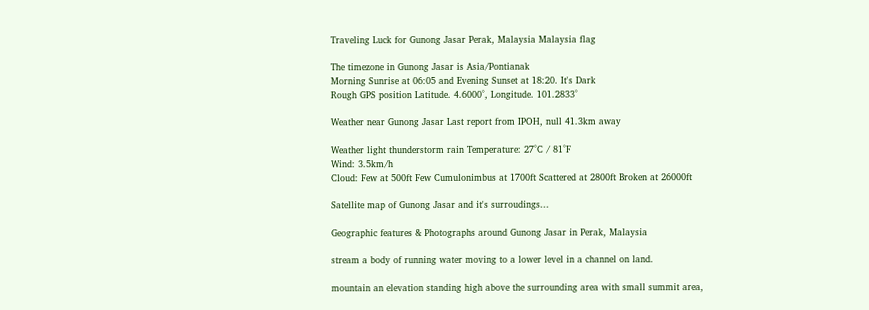Traveling Luck for Gunong Jasar Perak, Malaysia Malaysia flag

The timezone in Gunong Jasar is Asia/Pontianak
Morning Sunrise at 06:05 and Evening Sunset at 18:20. It's Dark
Rough GPS position Latitude. 4.6000°, Longitude. 101.2833°

Weather near Gunong Jasar Last report from IPOH, null 41.3km away

Weather light thunderstorm rain Temperature: 27°C / 81°F
Wind: 3.5km/h
Cloud: Few at 500ft Few Cumulonimbus at 1700ft Scattered at 2800ft Broken at 26000ft

Satellite map of Gunong Jasar and it's surroudings...

Geographic features & Photographs around Gunong Jasar in Perak, Malaysia

stream a body of running water moving to a lower level in a channel on land.

mountain an elevation standing high above the surrounding area with small summit area,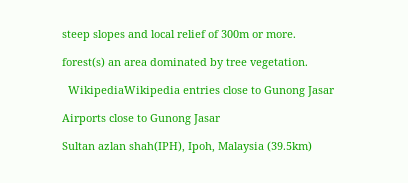steep slopes and local relief of 300m or more.

forest(s) an area dominated by tree vegetation.

  WikipediaWikipedia entries close to Gunong Jasar

Airports close to Gunong Jasar

Sultan azlan shah(IPH), Ipoh, Malaysia (39.5km)